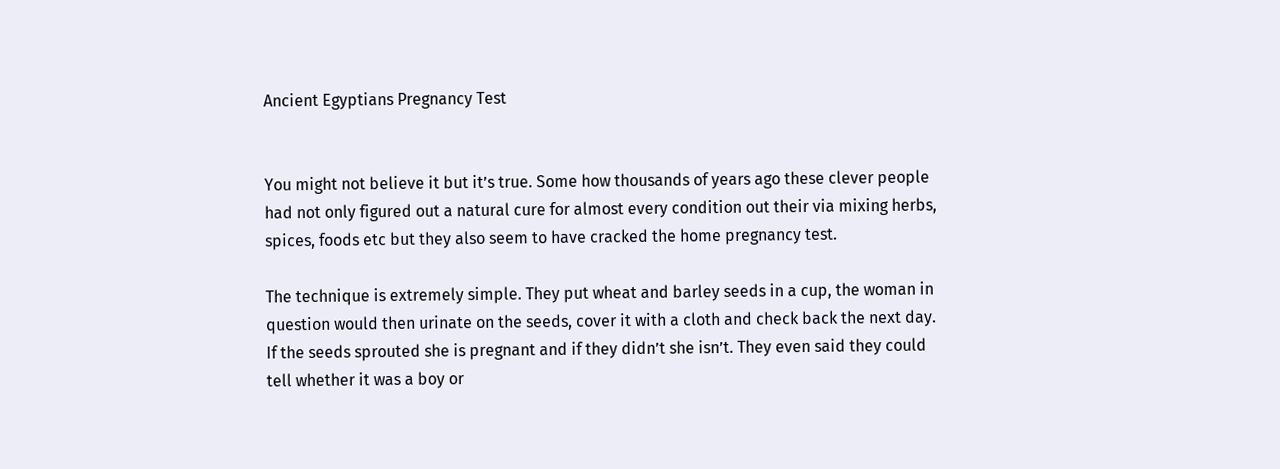Ancient Egyptians Pregnancy Test


You might not believe it but it’s true. Some how thousands of years ago these clever people had not only figured out a natural cure for almost every condition out their via mixing herbs, spices, foods etc but they also seem to have cracked the home pregnancy test.

The technique is extremely simple. They put wheat and barley seeds in a cup, the woman in question would then urinate on the seeds, cover it with a cloth and check back the next day. If the seeds sprouted she is pregnant and if they didn’t she isn’t. They even said they could tell whether it was a boy or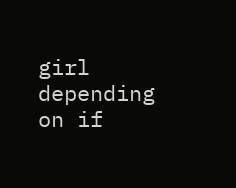girl depending on if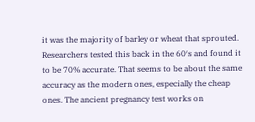it was the majority of barley or wheat that sprouted. Researchers tested this back in the 60′s and found it to be 70% accurate. That seems to be about the same accuracy as the modern ones, especially the cheap ones. The ancient pregnancy test works on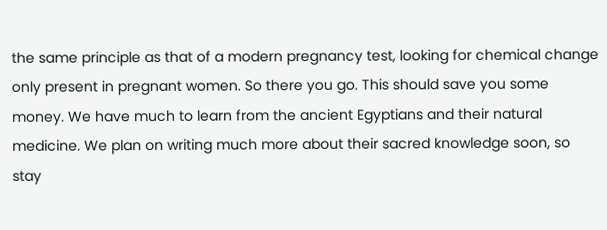the same principle as that of a modern pregnancy test, looking for chemical change only present in pregnant women. So there you go. This should save you some money. We have much to learn from the ancient Egyptians and their natural medicine. We plan on writing much more about their sacred knowledge soon, so stay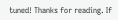tuned! Thanks for reading. If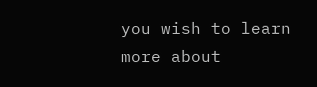you wish to learn more about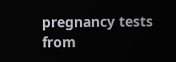pregnancy tests from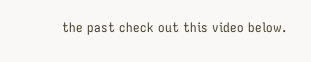the past check out this video below.